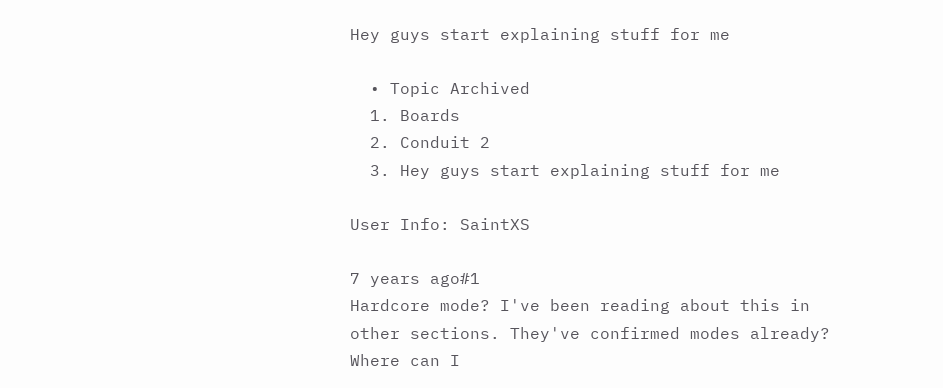Hey guys start explaining stuff for me

  • Topic Archived
  1. Boards
  2. Conduit 2
  3. Hey guys start explaining stuff for me

User Info: SaintXS

7 years ago#1
Hardcore mode? I've been reading about this in other sections. They've confirmed modes already? Where can I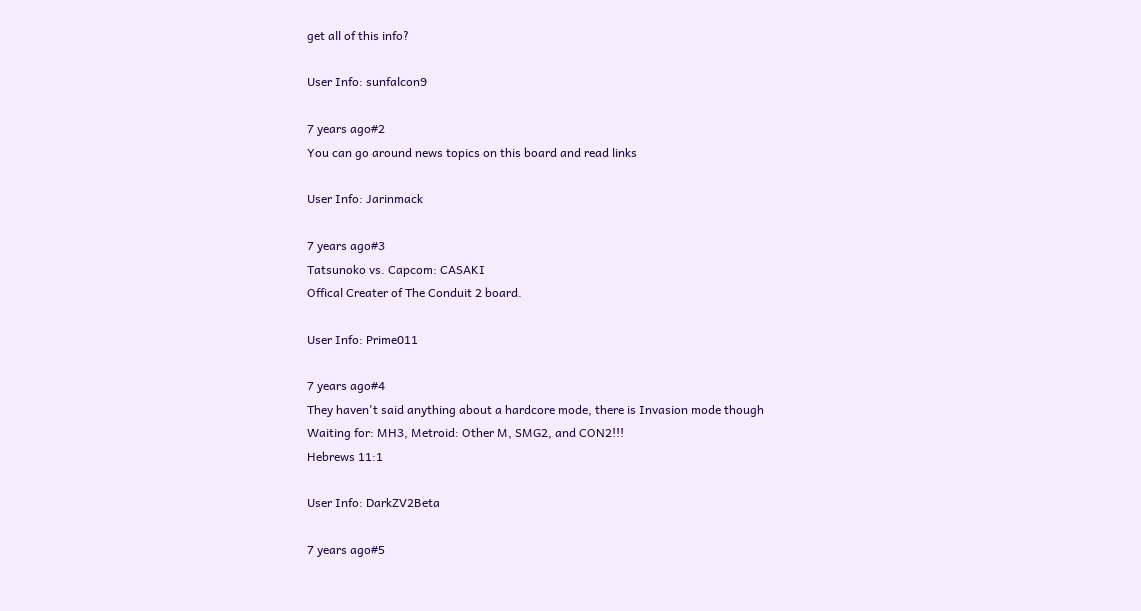get all of this info?

User Info: sunfalcon9

7 years ago#2
You can go around news topics on this board and read links

User Info: Jarinmack

7 years ago#3
Tatsunoko vs. Capcom: CASAKI
Offical Creater of The Conduit 2 board.

User Info: Prime011

7 years ago#4
They haven't said anything about a hardcore mode, there is Invasion mode though
Waiting for: MH3, Metroid: Other M, SMG2, and CON2!!!
Hebrews 11:1

User Info: DarkZV2Beta

7 years ago#5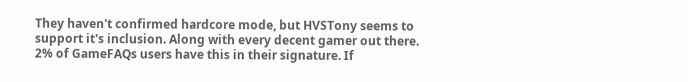They haven't confirmed hardcore mode, but HVSTony seems to support it's inclusion. Along with every decent gamer out there.
2% of GameFAQs users have this in their signature. If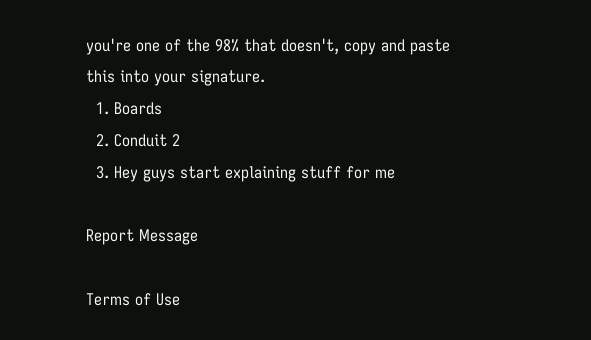you're one of the 98% that doesn't, copy and paste this into your signature.
  1. Boards
  2. Conduit 2
  3. Hey guys start explaining stuff for me

Report Message

Terms of Use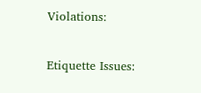Violations:

Etiquette Issues: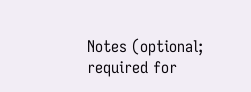Notes (optional; required for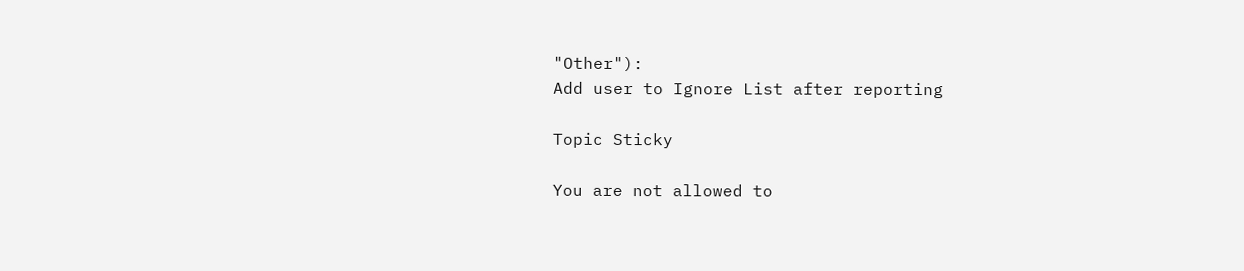"Other"):
Add user to Ignore List after reporting

Topic Sticky

You are not allowed to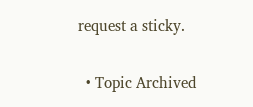request a sticky.

  • Topic Archived